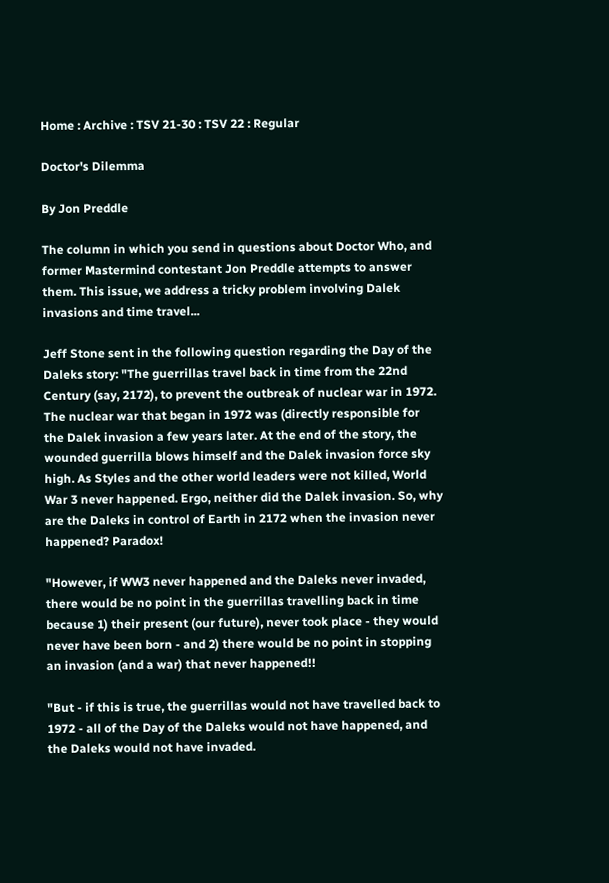Home : Archive : TSV 21-30 : TSV 22 : Regular

Doctor's Dilemma

By Jon Preddle

The column in which you send in questions about Doctor Who, and former Mastermind contestant Jon Preddle attempts to answer them. This issue, we address a tricky problem involving Dalek invasions and time travel...

Jeff Stone sent in the following question regarding the Day of the Daleks story: "The guerrillas travel back in time from the 22nd Century (say, 2172), to prevent the outbreak of nuclear war in 1972. The nuclear war that began in 1972 was (directly responsible for the Dalek invasion a few years later. At the end of the story, the wounded guerrilla blows himself and the Dalek invasion force sky high. As Styles and the other world leaders were not killed, World War 3 never happened. Ergo, neither did the Dalek invasion. So, why are the Daleks in control of Earth in 2172 when the invasion never happened? Paradox!

"However, if WW3 never happened and the Daleks never invaded, there would be no point in the guerrillas travelling back in time because 1) their present (our future), never took place - they would never have been born - and 2) there would be no point in stopping an invasion (and a war) that never happened!!

"But - if this is true, the guerrillas would not have travelled back to 1972 - all of the Day of the Daleks would not have happened, and the Daleks would not have invaded.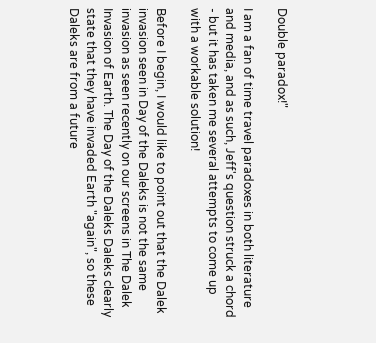Double paradox!"

I am a fan of time travel paradoxes in both literature and media, and as such, Jeff's question struck a chord - but it has taken me several attempts to come up with a workable solution!

Before I begin, I would like to point out that the Dalek invasion seen in Day of the Daleks is not the same invasion as seen recently on our screens in The Dalek Invasion of Earth. The Day of the Daleks Daleks clearly state that they have invaded Earth "again", so these Daleks are from a future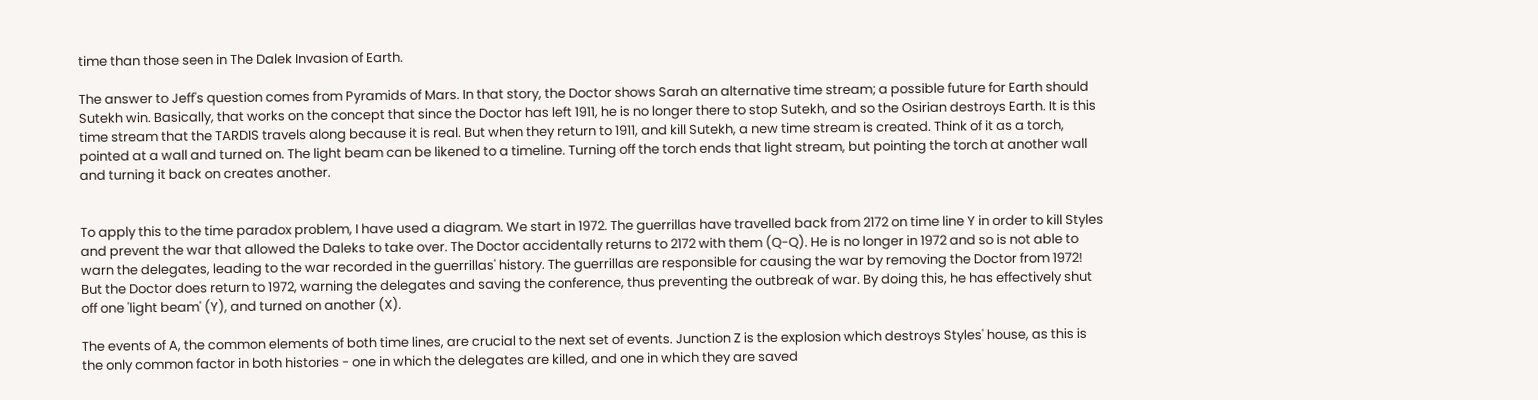time than those seen in The Dalek Invasion of Earth.

The answer to Jeff's question comes from Pyramids of Mars. In that story, the Doctor shows Sarah an alternative time stream; a possible future for Earth should Sutekh win. Basically, that works on the concept that since the Doctor has left 1911, he is no longer there to stop Sutekh, and so the Osirian destroys Earth. It is this time stream that the TARDIS travels along because it is real. But when they return to 1911, and kill Sutekh, a new time stream is created. Think of it as a torch, pointed at a wall and turned on. The light beam can be likened to a timeline. Turning off the torch ends that light stream, but pointing the torch at another wall and turning it back on creates another.


To apply this to the time paradox problem, I have used a diagram. We start in 1972. The guerrillas have travelled back from 2172 on time line Y in order to kill Styles and prevent the war that allowed the Daleks to take over. The Doctor accidentally returns to 2172 with them (Q-Q). He is no longer in 1972 and so is not able to warn the delegates, leading to the war recorded in the guerrillas' history. The guerrillas are responsible for causing the war by removing the Doctor from 1972! But the Doctor does return to 1972, warning the delegates and saving the conference, thus preventing the outbreak of war. By doing this, he has effectively shut off one 'light beam' (Y), and turned on another (X).

The events of A, the common elements of both time lines, are crucial to the next set of events. Junction Z is the explosion which destroys Styles' house, as this is the only common factor in both histories - one in which the delegates are killed, and one in which they are saved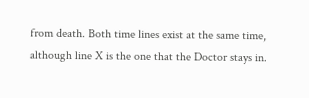from death. Both time lines exist at the same time, although line X is the one that the Doctor stays in.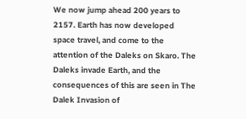We now jump ahead 200 years to 2157. Earth has now developed space travel, and come to the attention of the Daleks on Skaro. The Daleks invade Earth, and the consequences of this are seen in The Dalek Invasion of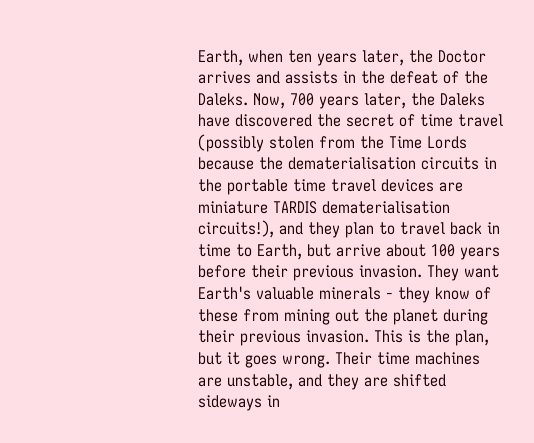Earth, when ten years later, the Doctor arrives and assists in the defeat of the Daleks. Now, 700 years later, the Daleks have discovered the secret of time travel (possibly stolen from the Time Lords because the dematerialisation circuits in the portable time travel devices are miniature TARDIS dematerialisation circuits!), and they plan to travel back in time to Earth, but arrive about 100 years before their previous invasion. They want Earth's valuable minerals - they know of these from mining out the planet during their previous invasion. This is the plan, but it goes wrong. Their time machines are unstable, and they are shifted sideways in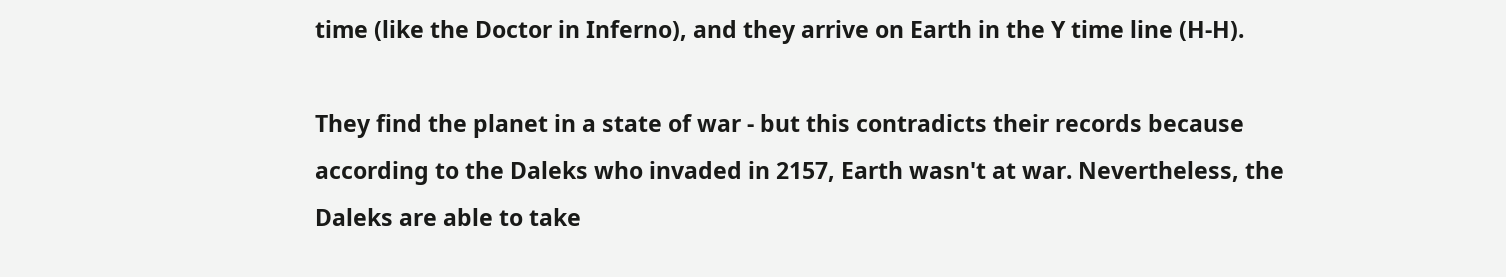time (like the Doctor in Inferno), and they arrive on Earth in the Y time line (H-H).

They find the planet in a state of war - but this contradicts their records because according to the Daleks who invaded in 2157, Earth wasn't at war. Nevertheless, the Daleks are able to take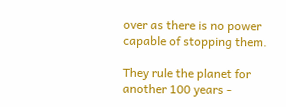over as there is no power capable of stopping them.

They rule the planet for another 100 years -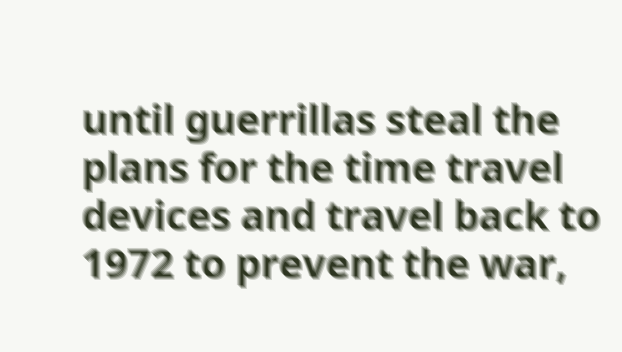until guerrillas steal the plans for the time travel devices and travel back to 1972 to prevent the war,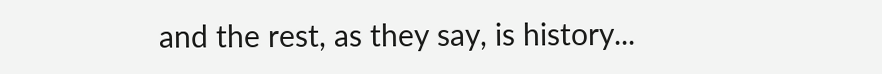and the rest, as they say, is history...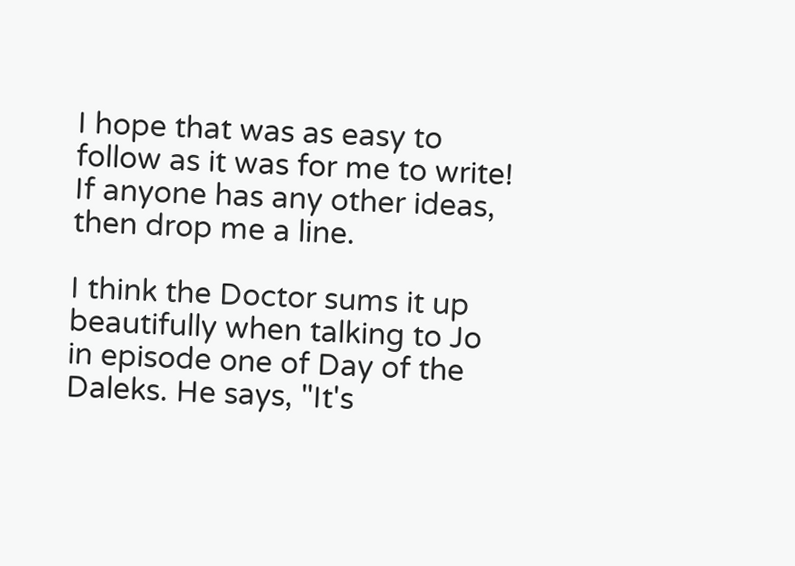I hope that was as easy to follow as it was for me to write! If anyone has any other ideas, then drop me a line.

I think the Doctor sums it up beautifully when talking to Jo in episode one of Day of the Daleks. He says, "It's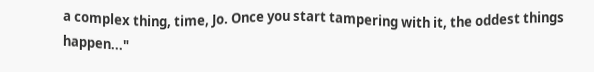a complex thing, time, Jo. Once you start tampering with it, the oddest things happen..."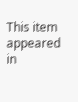This item appeared in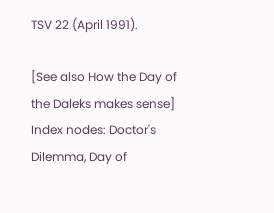TSV 22 (April 1991).

[See also How the Day of the Daleks makes sense]
Index nodes: Doctor's Dilemma, Day of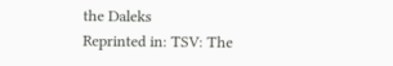the Daleks
Reprinted in: TSV: The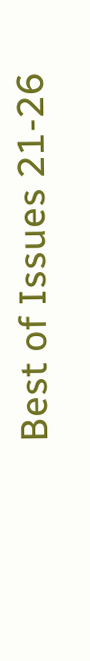Best of Issues 21-26